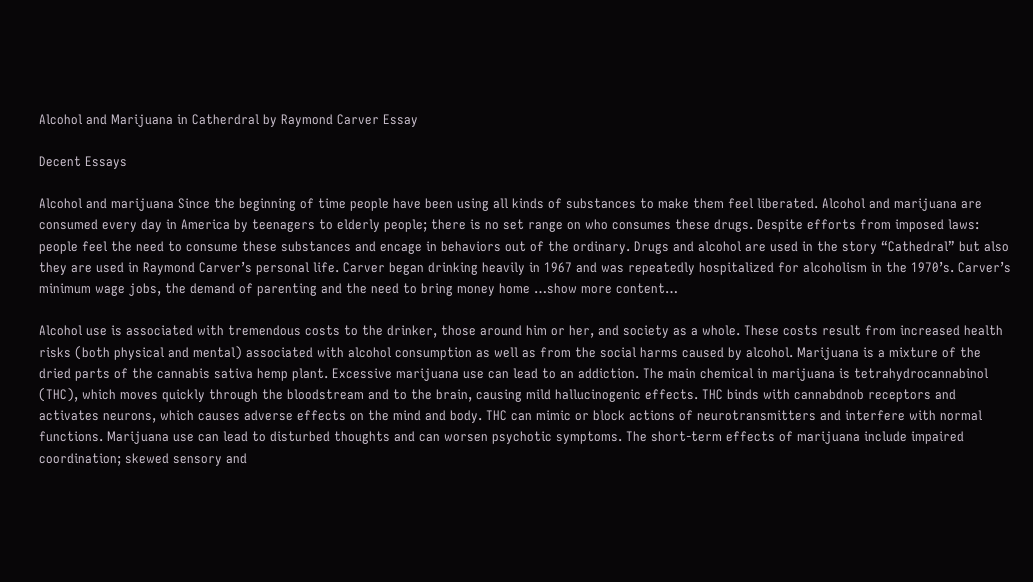Alcohol and Marijuana in Catherdral by Raymond Carver Essay

Decent Essays

Alcohol and marijuana Since the beginning of time people have been using all kinds of substances to make them feel liberated. Alcohol and marijuana are consumed every day in America by teenagers to elderly people; there is no set range on who consumes these drugs. Despite efforts from imposed laws: people feel the need to consume these substances and encage in behaviors out of the ordinary. Drugs and alcohol are used in the story “Cathedral” but also they are used in Raymond Carver’s personal life. Carver began drinking heavily in 1967 and was repeatedly hospitalized for alcoholism in the 1970’s. Carver’s minimum wage jobs, the demand of parenting and the need to bring money home …show more content…

Alcohol use is associated with tremendous costs to the drinker, those around him or her, and society as a whole. These costs result from increased health risks (both physical and mental) associated with alcohol consumption as well as from the social harms caused by alcohol. Marijuana is a mixture of the dried parts of the cannabis sativa hemp plant. Excessive marijuana use can lead to an addiction. The main chemical in marijuana is tetrahydrocannabinol (THC), which moves quickly through the bloodstream and to the brain, causing mild hallucinogenic effects. THC binds with cannabdnob receptors and activates neurons, which causes adverse effects on the mind and body. THC can mimic or block actions of neurotransmitters and interfere with normal functions. Marijuana use can lead to disturbed thoughts and can worsen psychotic symptoms. The short-term effects of marijuana include impaired coordination; skewed sensory and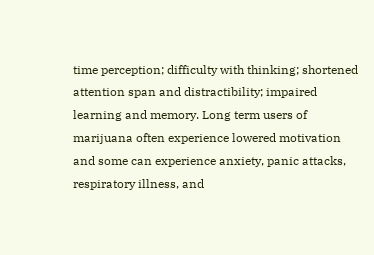time perception; difficulty with thinking; shortened attention span and distractibility; impaired learning and memory. Long term users of marijuana often experience lowered motivation and some can experience anxiety, panic attacks, respiratory illness, and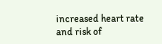increased heart rate and risk of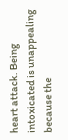heart attack. Being intoxicated is unappealing because the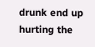drunk end up hurting the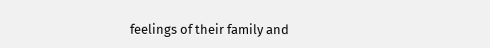feelings of their family and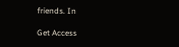friends. In

Get Access